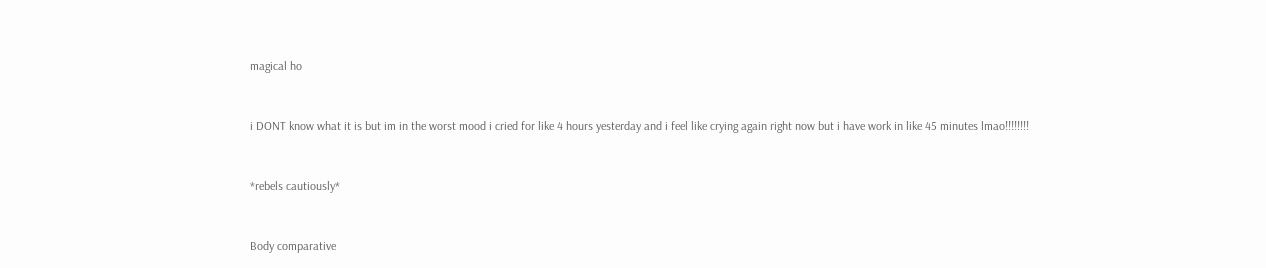magical ho


i DONT know what it is but im in the worst mood i cried for like 4 hours yesterday and i feel like crying again right now but i have work in like 45 minutes lmao!!!!!!!!


*rebels cautiously*


Body comparative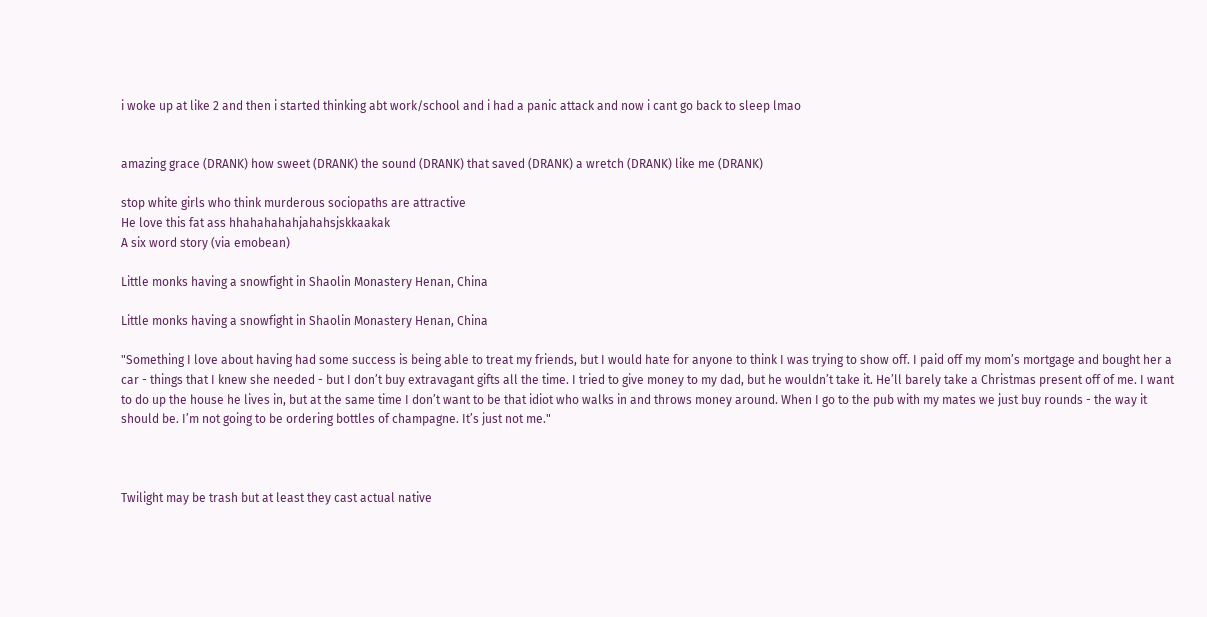i woke up at like 2 and then i started thinking abt work/school and i had a panic attack and now i cant go back to sleep lmao


amazing grace (DRANK) how sweet (DRANK) the sound (DRANK) that saved (DRANK) a wretch (DRANK) like me (DRANK)

stop white girls who think murderous sociopaths are attractive
He love this fat ass hhahahahahjahahsjskkaakak
A six word story (via emobean)

Little monks having a snowfight in Shaolin Monastery Henan, China

Little monks having a snowfight in Shaolin Monastery Henan, China

"Something I love about having had some success is being able to treat my friends, but I would hate for anyone to think I was trying to show off. I paid off my mom’s mortgage and bought her a car - things that I knew she needed - but I don’t buy extravagant gifts all the time. I tried to give money to my dad, but he wouldn’t take it. He’ll barely take a Christmas present off of me. I want to do up the house he lives in, but at the same time I don’t want to be that idiot who walks in and throws money around. When I go to the pub with my mates we just buy rounds - the way it should be. I’m not going to be ordering bottles of champagne. It’s just not me."



Twilight may be trash but at least they cast actual native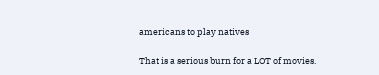americans to play natives

That is a serious burn for a LOT of movies.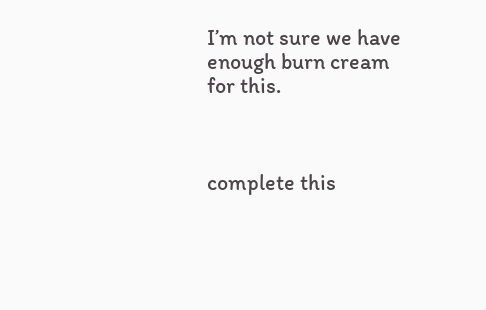I’m not sure we have enough burn cream for this.



complete this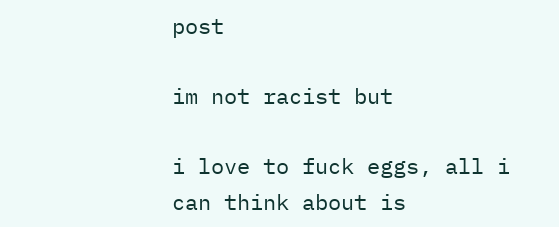post

im not racist but

i love to fuck eggs, all i can think about is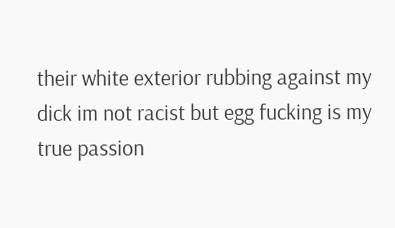their white exterior rubbing against my dick im not racist but egg fucking is my true passion